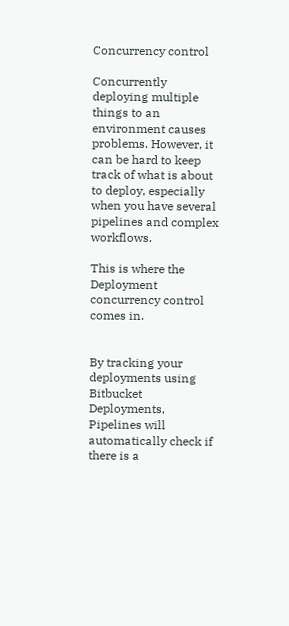Concurrency control

Concurrently deploying multiple things to an environment causes problems. However, it can be hard to keep track of what is about to deploy, especially when you have several pipelines and complex workflows.

This is where the Deployment concurrency control comes in.


By tracking your deployments using Bitbucket Deployments, Pipelines will automatically check if there is a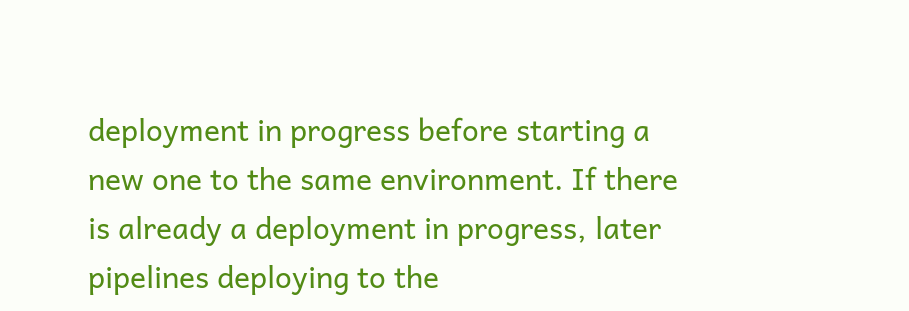deployment in progress before starting a new one to the same environment. If there is already a deployment in progress, later pipelines deploying to the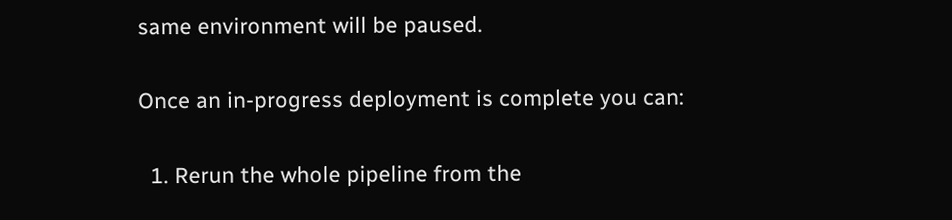same environment will be paused.

Once an in-progress deployment is complete you can:

  1. Rerun the whole pipeline from the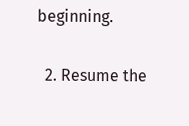beginning.

  2. Resume the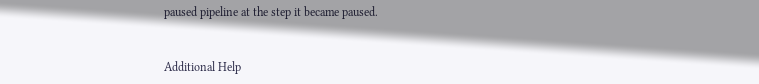paused pipeline at the step it became paused.


Additional Help